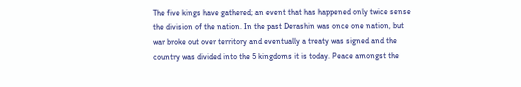The five kings have gathered; an event that has happened only twice sense the division of the nation. In the past Derashin was once one nation, but war broke out over territory and eventually a treaty was signed and the country was divided into the 5 kingdoms it is today. Peace amongst the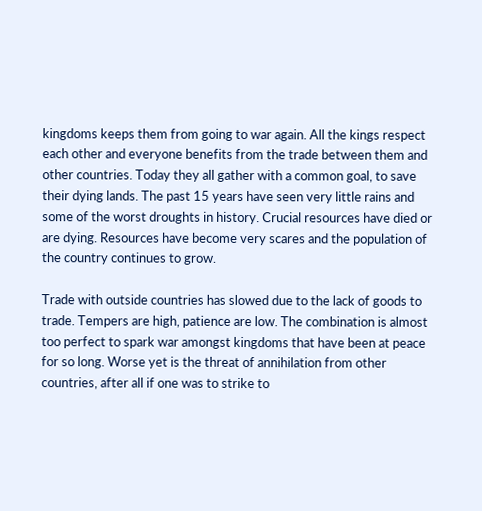kingdoms keeps them from going to war again. All the kings respect each other and everyone benefits from the trade between them and other countries. Today they all gather with a common goal, to save their dying lands. The past 15 years have seen very little rains and some of the worst droughts in history. Crucial resources have died or are dying. Resources have become very scares and the population of the country continues to grow.

Trade with outside countries has slowed due to the lack of goods to trade. Tempers are high, patience are low. The combination is almost too perfect to spark war amongst kingdoms that have been at peace for so long. Worse yet is the threat of annihilation from other countries, after all if one was to strike to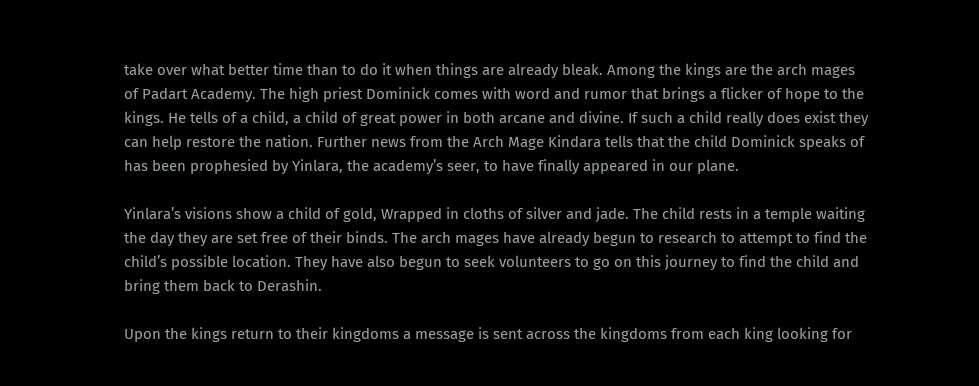take over what better time than to do it when things are already bleak. Among the kings are the arch mages of Padart Academy. The high priest Dominick comes with word and rumor that brings a flicker of hope to the kings. He tells of a child, a child of great power in both arcane and divine. If such a child really does exist they can help restore the nation. Further news from the Arch Mage Kindara tells that the child Dominick speaks of has been prophesied by Yinlara, the academy’s seer, to have finally appeared in our plane.

Yinlara’s visions show a child of gold, Wrapped in cloths of silver and jade. The child rests in a temple waiting the day they are set free of their binds. The arch mages have already begun to research to attempt to find the child’s possible location. They have also begun to seek volunteers to go on this journey to find the child and bring them back to Derashin.

Upon the kings return to their kingdoms a message is sent across the kingdoms from each king looking for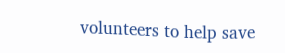volunteers to help save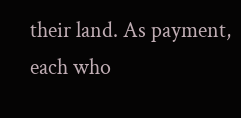their land. As payment, each who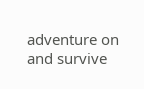adventure on and survive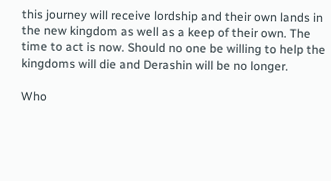this journey will receive lordship and their own lands in the new kingdom as well as a keep of their own. The time to act is now. Should no one be willing to help the kingdoms will die and Derashin will be no longer.

Who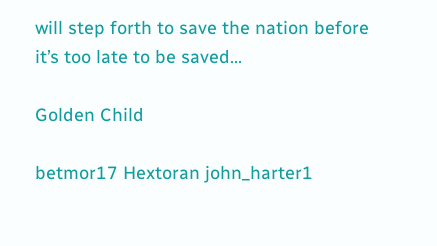will step forth to save the nation before it’s too late to be saved…

Golden Child

betmor17 Hextoran john_harter1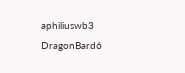aphiliuswb3 DragonBard6